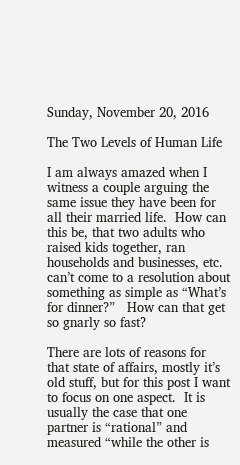Sunday, November 20, 2016

The Two Levels of Human Life

I am always amazed when I witness a couple arguing the same issue they have been for all their married life.  How can this be, that two adults who raised kids together, ran households and businesses, etc. can’t come to a resolution about something as simple as “What’s for dinner?”   How can that get so gnarly so fast?

There are lots of reasons for that state of affairs, mostly it’s old stuff, but for this post I want to focus on one aspect.  It is usually the case that one partner is “rational” and measured “while the other is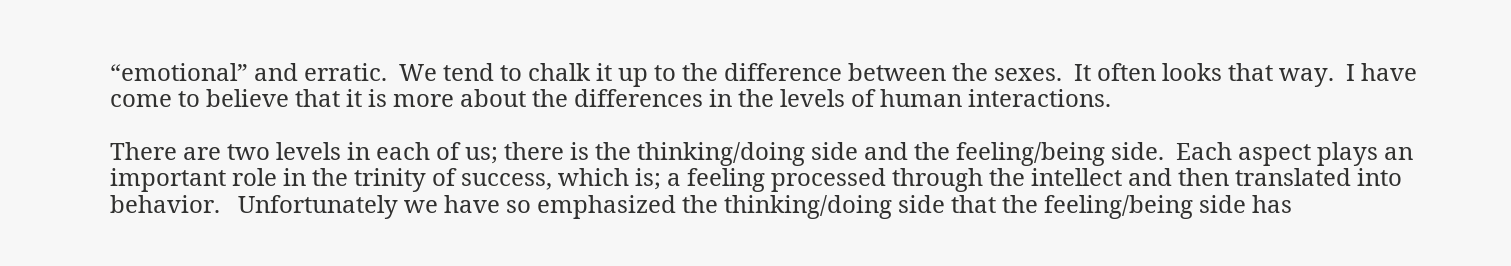“emotional” and erratic.  We tend to chalk it up to the difference between the sexes.  It often looks that way.  I have come to believe that it is more about the differences in the levels of human interactions.

There are two levels in each of us; there is the thinking/doing side and the feeling/being side.  Each aspect plays an important role in the trinity of success, which is; a feeling processed through the intellect and then translated into behavior.   Unfortunately we have so emphasized the thinking/doing side that the feeling/being side has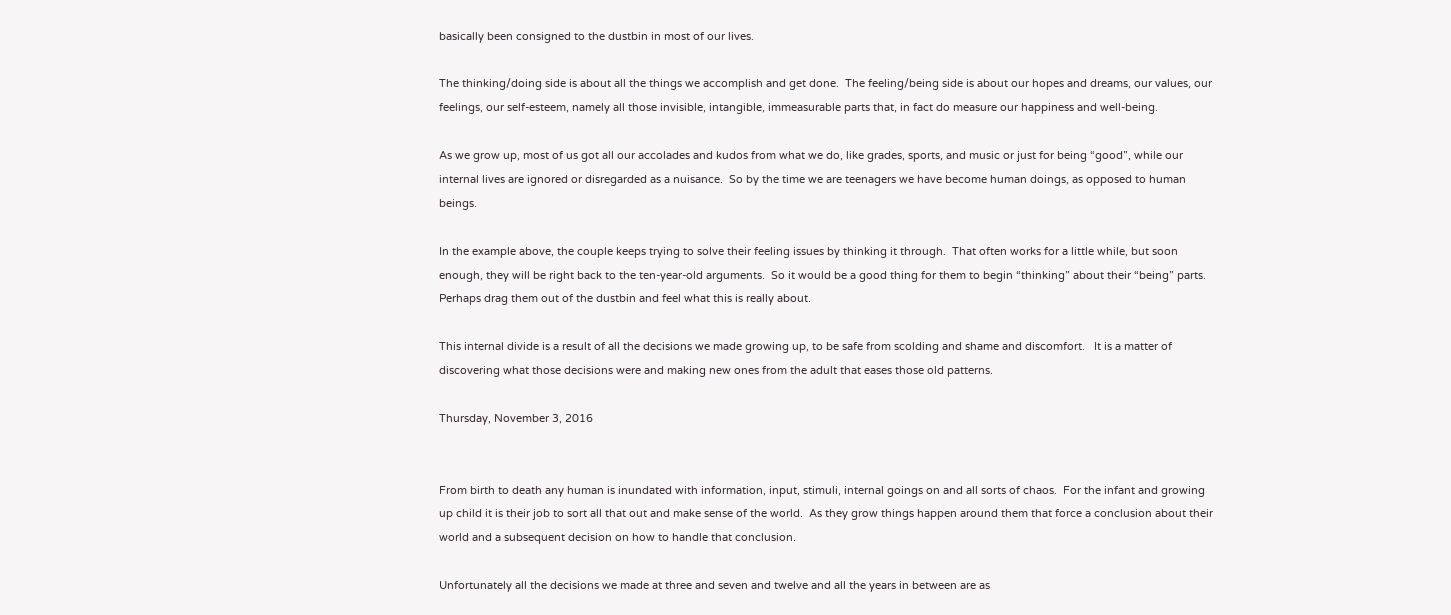basically been consigned to the dustbin in most of our lives.

The thinking/doing side is about all the things we accomplish and get done.  The feeling/being side is about our hopes and dreams, our values, our feelings, our self-esteem, namely all those invisible, intangible, immeasurable parts that, in fact do measure our happiness and well-being.

As we grow up, most of us got all our accolades and kudos from what we do, like grades, sports, and music or just for being “good”, while our internal lives are ignored or disregarded as a nuisance.  So by the time we are teenagers we have become human doings, as opposed to human beings.

In the example above, the couple keeps trying to solve their feeling issues by thinking it through.  That often works for a little while, but soon enough, they will be right back to the ten-year-old arguments.  So it would be a good thing for them to begin “thinking” about their “being” parts.  Perhaps drag them out of the dustbin and feel what this is really about.

This internal divide is a result of all the decisions we made growing up, to be safe from scolding and shame and discomfort.   It is a matter of discovering what those decisions were and making new ones from the adult that eases those old patterns.

Thursday, November 3, 2016


From birth to death any human is inundated with information, input, stimuli, internal goings on and all sorts of chaos.  For the infant and growing up child it is their job to sort all that out and make sense of the world.  As they grow things happen around them that force a conclusion about their world and a subsequent decision on how to handle that conclusion.

Unfortunately all the decisions we made at three and seven and twelve and all the years in between are as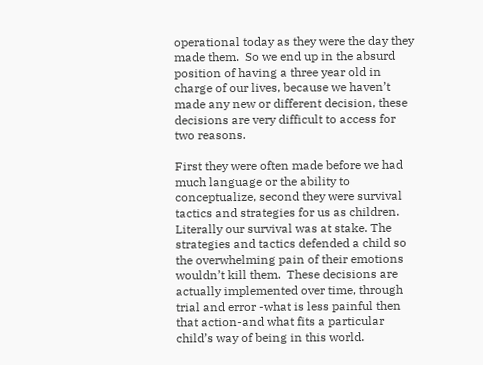operational today as they were the day they made them.  So we end up in the absurd position of having a three year old in charge of our lives, because we haven’t made any new or different decision, these decisions are very difficult to access for two reasons.

First they were often made before we had much language or the ability to conceptualize, second they were survival tactics and strategies for us as children.  Literally our survival was at stake. The strategies and tactics defended a child so the overwhelming pain of their emotions wouldn’t kill them.  These decisions are actually implemented over time, through trial and error -what is less painful then that action-and what fits a particular child’s way of being in this world.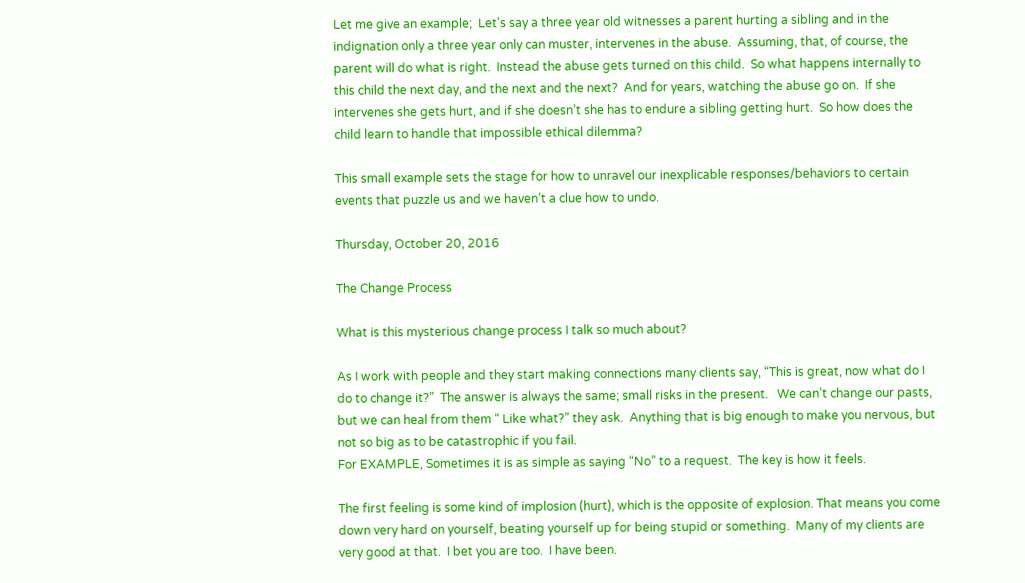Let me give an example;  Let's say a three year old witnesses a parent hurting a sibling and in the indignation only a three year only can muster, intervenes in the abuse.  Assuming, that, of course, the parent will do what is right.  Instead the abuse gets turned on this child.  So what happens internally to this child the next day, and the next and the next?  And for years, watching the abuse go on.  If she intervenes she gets hurt, and if she doesn’t she has to endure a sibling getting hurt.  So how does the child learn to handle that impossible ethical dilemma?

This small example sets the stage for how to unravel our inexplicable responses/behaviors to certain events that puzzle us and we haven’t a clue how to undo.

Thursday, October 20, 2016

The Change Process

What is this mysterious change process I talk so much about?

As I work with people and they start making connections many clients say, “This is great, now what do I do to change it?”  The answer is always the same; small risks in the present.   We can’t change our pasts, but we can heal from them “ Like what?” they ask.  Anything that is big enough to make you nervous, but not so big as to be catastrophic if you fail.
For EXAMPLE, Sometimes it is as simple as saying “No” to a request.  The key is how it feels.

The first feeling is some kind of implosion (hurt), which is the opposite of explosion. That means you come down very hard on yourself, beating yourself up for being stupid or something.  Many of my clients are very good at that.  I bet you are too.  I have been.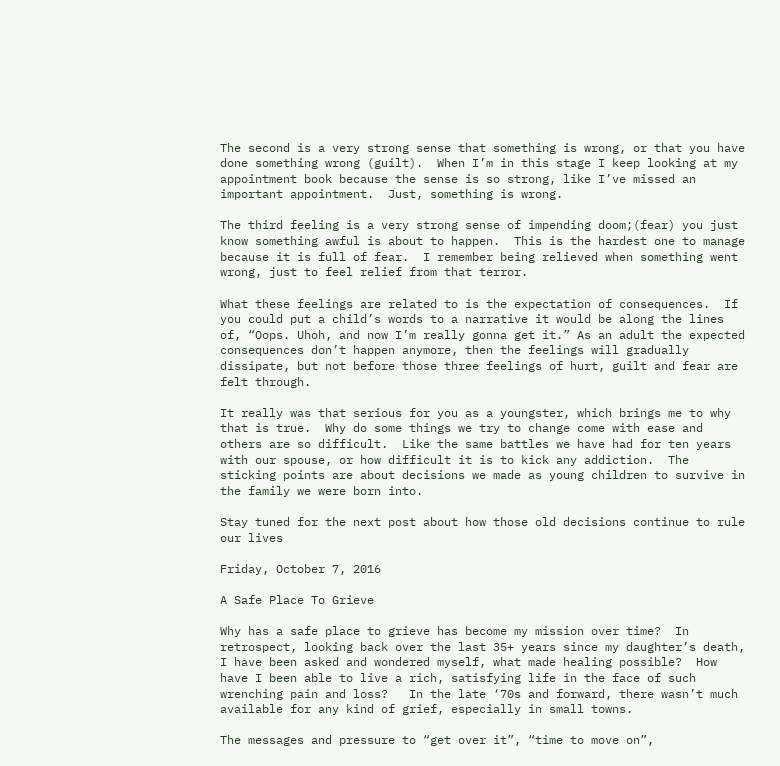The second is a very strong sense that something is wrong, or that you have done something wrong (guilt).  When I’m in this stage I keep looking at my appointment book because the sense is so strong, like I’ve missed an important appointment.  Just, something is wrong.

The third feeling is a very strong sense of impending doom;(fear) you just know something awful is about to happen.  This is the hardest one to manage because it is full of fear.  I remember being relieved when something went wrong, just to feel relief from that terror.

What these feelings are related to is the expectation of consequences.  If you could put a child’s words to a narrative it would be along the lines of, “Oops. Uhoh, and now I’m really gonna get it.” As an adult the expected consequences don’t happen anymore, then the feelings will gradually dissipate, but not before those three feelings of hurt, guilt and fear are felt through.

It really was that serious for you as a youngster, which brings me to why that is true.  Why do some things we try to change come with ease and others are so difficult.  Like the same battles we have had for ten years with our spouse, or how difficult it is to kick any addiction.  The sticking points are about decisions we made as young children to survive in the family we were born into.

Stay tuned for the next post about how those old decisions continue to rule our lives

Friday, October 7, 2016

A Safe Place To Grieve

Why has a safe place to grieve has become my mission over time?  In retrospect, looking back over the last 35+ years since my daughter’s death, I have been asked and wondered myself, what made healing possible?  How have I been able to live a rich, satisfying life in the face of such wrenching pain and loss?   In the late ‘70s and forward, there wasn’t much available for any kind of grief, especially in small towns.

The messages and pressure to “get over it”, “time to move on”,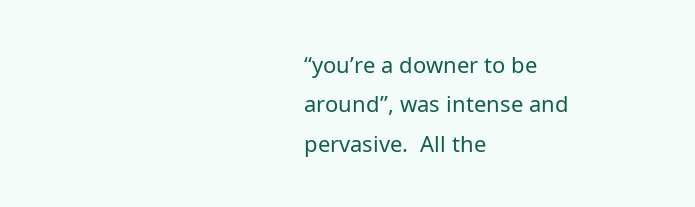“you’re a downer to be around”, was intense and pervasive.  All the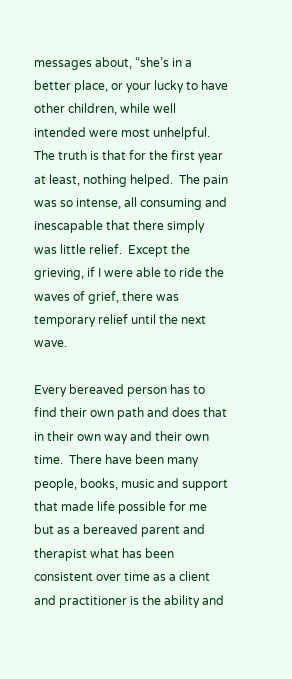messages about, “she’s in a better place, or your lucky to have other children, while well intended were most unhelpful.  The truth is that for the first year at least, nothing helped.  The pain was so intense, all consuming and inescapable that there simply was little relief.  Except the grieving, if I were able to ride the waves of grief, there was temporary relief until the next wave.

Every bereaved person has to find their own path and does that in their own way and their own time.  There have been many people, books, music and support that made life possible for me but as a bereaved parent and therapist what has been consistent over time as a client and practitioner is the ability and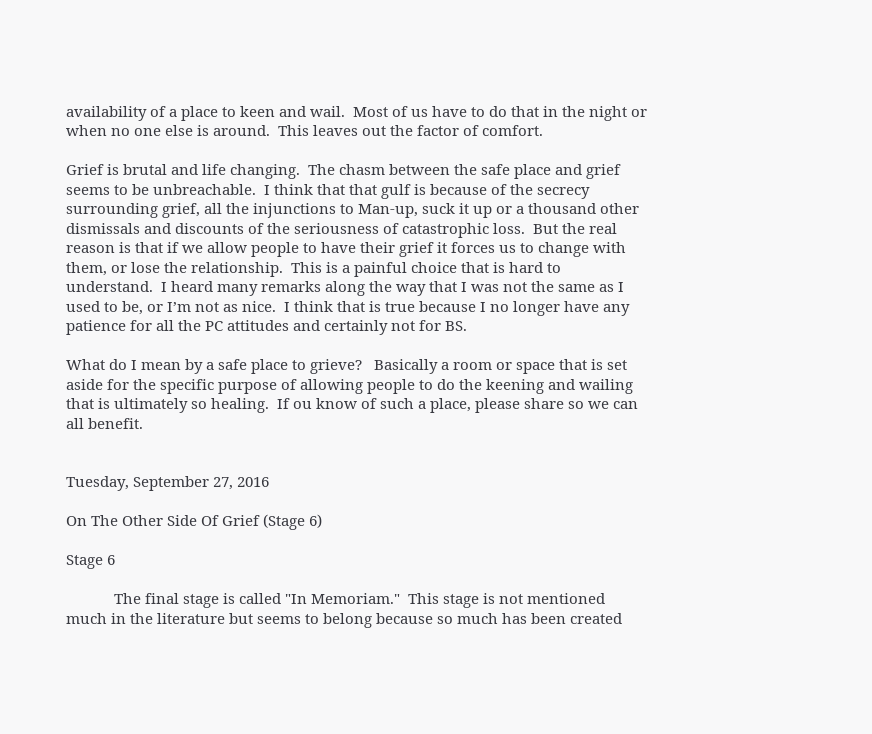availability of a place to keen and wail.  Most of us have to do that in the night or when no one else is around.  This leaves out the factor of comfort.

Grief is brutal and life changing.  The chasm between the safe place and grief seems to be unbreachable.  I think that that gulf is because of the secrecy surrounding grief, all the injunctions to Man-up, suck it up or a thousand other dismissals and discounts of the seriousness of catastrophic loss.  But the real reason is that if we allow people to have their grief it forces us to change with them, or lose the relationship.  This is a painful choice that is hard to understand.  I heard many remarks along the way that I was not the same as I used to be, or I’m not as nice.  I think that is true because I no longer have any patience for all the PC attitudes and certainly not for BS.

What do I mean by a safe place to grieve?   Basically a room or space that is set aside for the specific purpose of allowing people to do the keening and wailing that is ultimately so healing.  If ou know of such a place, please share so we can all benefit.


Tuesday, September 27, 2016

On The Other Side Of Grief (Stage 6)

Stage 6

            The final stage is called "In Memoriam."  This stage is not mentioned much in the literature but seems to belong because so much has been created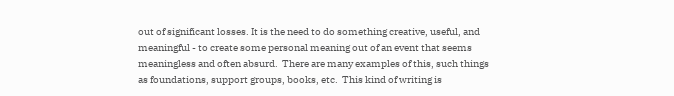out of significant losses. It is the need to do something creative, useful, and meaningful - to create some personal meaning out of an event that seems meaningless and often absurd.  There are many examples of this, such things as foundations, support groups, books, etc.  This kind of writing is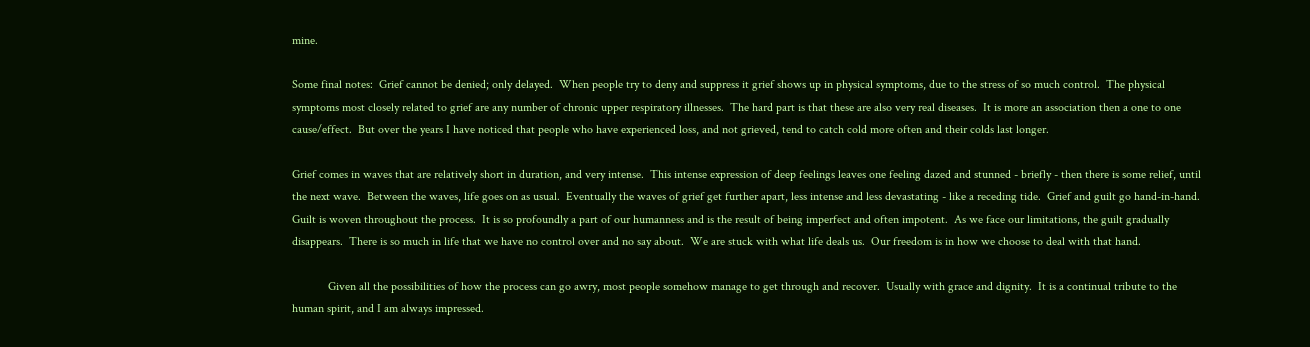mine.

Some final notes:  Grief cannot be denied; only delayed.  When people try to deny and suppress it grief shows up in physical symptoms, due to the stress of so much control.  The physical symptoms most closely related to grief are any number of chronic upper respiratory illnesses.  The hard part is that these are also very real diseases.  It is more an association then a one to one cause/effect.  But over the years I have noticed that people who have experienced loss, and not grieved, tend to catch cold more often and their colds last longer.

Grief comes in waves that are relatively short in duration, and very intense.  This intense expression of deep feelings leaves one feeling dazed and stunned - briefly - then there is some relief, until the next wave.  Between the waves, life goes on as usual.  Eventually the waves of grief get further apart, less intense and less devastating - like a receding tide.  Grief and guilt go hand-in-hand. Guilt is woven throughout the process.  It is so profoundly a part of our humanness and is the result of being imperfect and often impotent.  As we face our limitations, the guilt gradually disappears.  There is so much in life that we have no control over and no say about.  We are stuck with what life deals us.  Our freedom is in how we choose to deal with that hand.

            Given all the possibilities of how the process can go awry, most people somehow manage to get through and recover.  Usually with grace and dignity.  It is a continual tribute to the human spirit, and I am always impressed.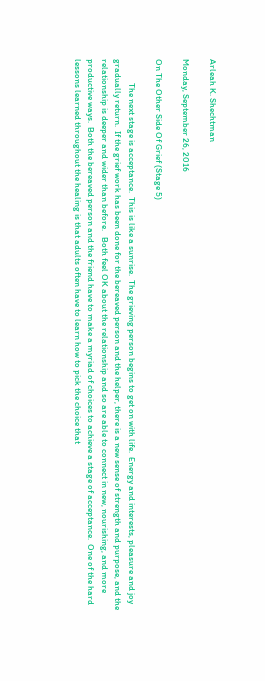Arleah K. Shechtman

Monday, September 26, 2016

On The Other Side Of Grief (Stage 5)

            The next stage is acceptance.  This is like a sunrise.  The grieving person begins to get on with life.  Energy and interests, pleasure and joy gradually return.  If the grief work has been done for the bereaved person and the helper, there is a new sense of strength and purpose, and the relationship is deeper and wider than before.   Both feel OK about the relationship and so are able to connect in new, nourishing, and more productive ways.  Both the bereaved person and the friend have to make a myriad of choices to achieve a stage of acceptance.  One of the hard lessons learned throughout the healing is that adults often have to learn how to pick the choice that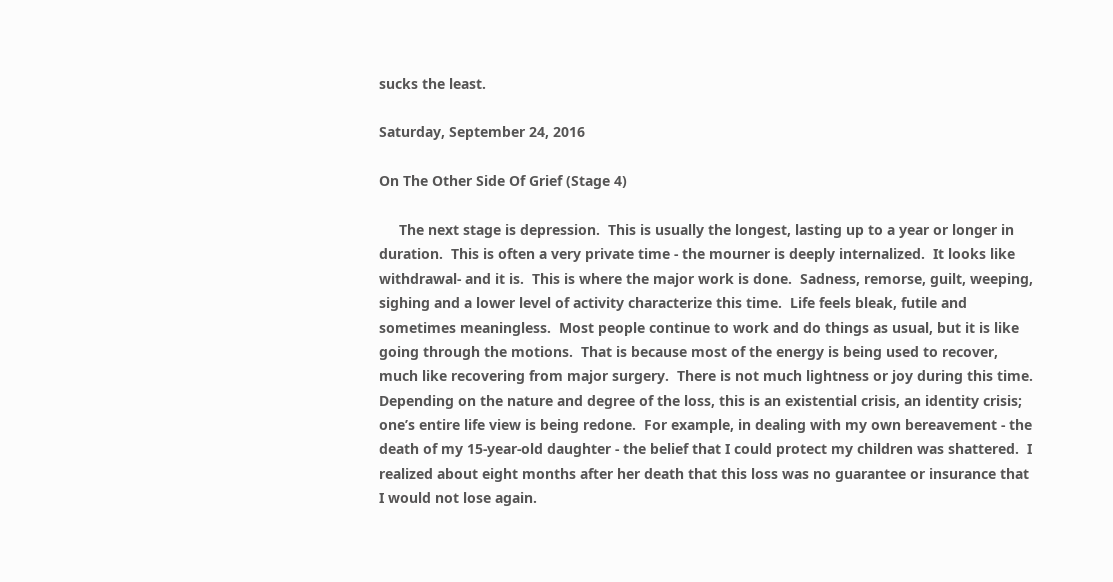sucks the least.

Saturday, September 24, 2016

On The Other Side Of Grief (Stage 4)

     The next stage is depression.  This is usually the longest, lasting up to a year or longer in duration.  This is often a very private time - the mourner is deeply internalized.  It looks like withdrawal- and it is.  This is where the major work is done.  Sadness, remorse, guilt, weeping, sighing and a lower level of activity characterize this time.  Life feels bleak, futile and sometimes meaningless.  Most people continue to work and do things as usual, but it is like going through the motions.  That is because most of the energy is being used to recover, much like recovering from major surgery.  There is not much lightness or joy during this time.  Depending on the nature and degree of the loss, this is an existential crisis, an identity crisis; one’s entire life view is being redone.  For example, in dealing with my own bereavement - the death of my 15-year-old daughter - the belief that I could protect my children was shattered.  I realized about eight months after her death that this loss was no guarantee or insurance that I would not lose again.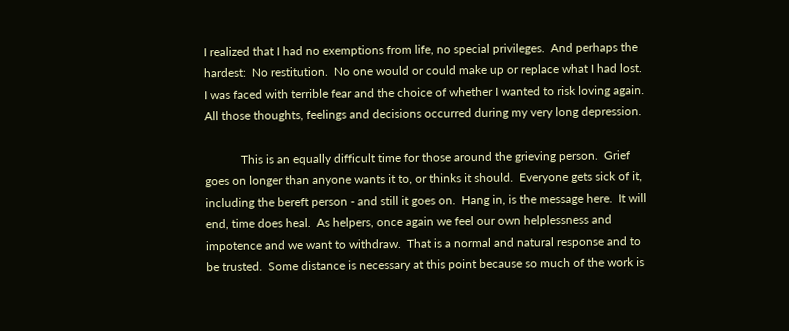I realized that I had no exemptions from life, no special privileges.  And perhaps the hardest:  No restitution.  No one would or could make up or replace what I had lost.  I was faced with terrible fear and the choice of whether I wanted to risk loving again.  All those thoughts, feelings and decisions occurred during my very long depression.

            This is an equally difficult time for those around the grieving person.  Grief goes on longer than anyone wants it to, or thinks it should.  Everyone gets sick of it, including the bereft person - and still it goes on.  Hang in, is the message here.  It will end, time does heal.  As helpers, once again we feel our own helplessness and impotence and we want to withdraw.  That is a normal and natural response and to be trusted.  Some distance is necessary at this point because so much of the work is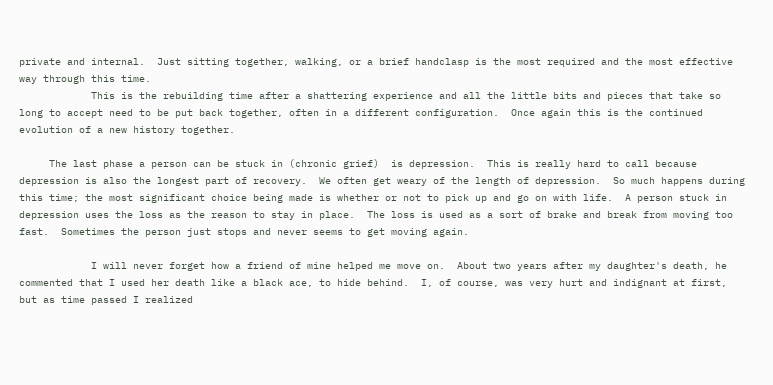private and internal.  Just sitting together, walking, or a brief handclasp is the most required and the most effective way through this time.
            This is the rebuilding time after a shattering experience and all the little bits and pieces that take so long to accept need to be put back together, often in a different configuration.  Once again this is the continued evolution of a new history together.

     The last phase a person can be stuck in (chronic grief)  is depression.  This is really hard to call because depression is also the longest part of recovery.  We often get weary of the length of depression.  So much happens during this time; the most significant choice being made is whether or not to pick up and go on with life.  A person stuck in depression uses the loss as the reason to stay in place.  The loss is used as a sort of brake and break from moving too fast.  Sometimes the person just stops and never seems to get moving again.

            I will never forget how a friend of mine helped me move on.  About two years after my daughter's death, he commented that I used her death like a black ace, to hide behind.  I, of course, was very hurt and indignant at first, but as time passed I realized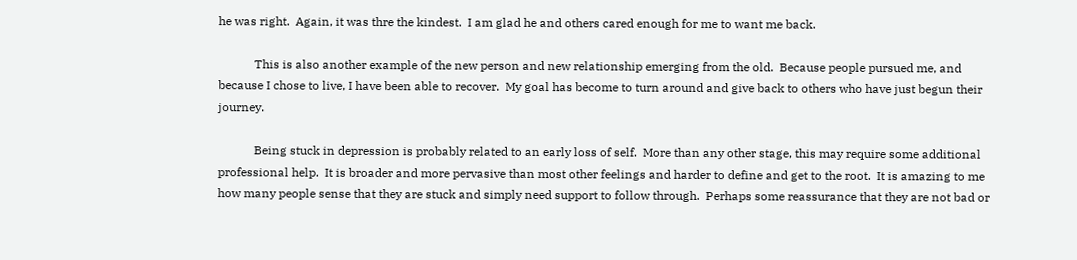he was right.  Again, it was thre the kindest.  I am glad he and others cared enough for me to want me back.

            This is also another example of the new person and new relationship emerging from the old.  Because people pursued me, and because I chose to live, I have been able to recover.  My goal has become to turn around and give back to others who have just begun their journey.

            Being stuck in depression is probably related to an early loss of self.  More than any other stage, this may require some additional professional help.  It is broader and more pervasive than most other feelings and harder to define and get to the root.  It is amazing to me how many people sense that they are stuck and simply need support to follow through.  Perhaps some reassurance that they are not bad or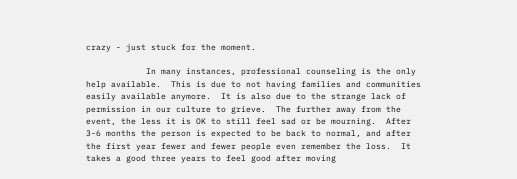crazy - just stuck for the moment.

            In many instances, professional counseling is the only help available.  This is due to not having families and communities easily available anymore.  It is also due to the strange lack of permission in our culture to grieve.  The further away from the event, the less it is OK to still feel sad or be mourning.  After 3-6 months the person is expected to be back to normal, and after the first year fewer and fewer people even remember the loss.  It takes a good three years to feel good after moving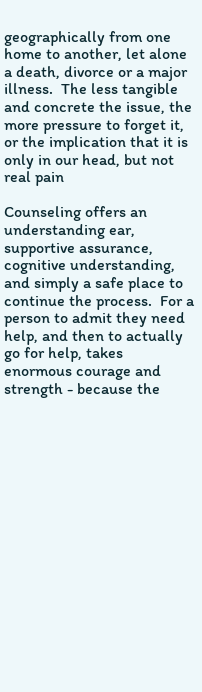geographically from one home to another, let alone a death, divorce or a major illness.  The less tangible and concrete the issue, the more pressure to forget it, or the implication that it is only in our head, but not real pain

Counseling offers an understanding ear, supportive assurance, cognitive understanding, and simply a safe place to continue the process.  For a person to admit they need help, and then to actually go for help, takes enormous courage and strength - because the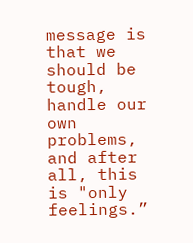message is that we should be tough, handle our own problems, and after all, this is "only feelings.”